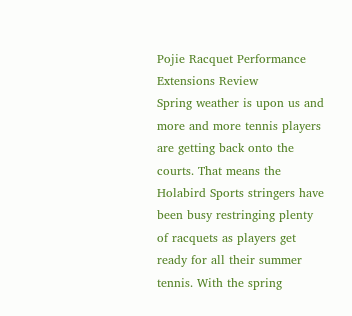Pojie Racquet Performance Extensions Review
Spring weather is upon us and more and more tennis players are getting back onto the courts. That means the Holabird Sports stringers have been busy restringing plenty of racquets as players get ready for all their summer tennis. With the spring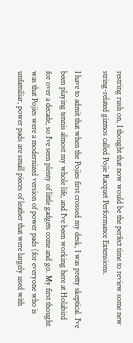restring rush on, I thought that now would be the perfect time to review some new string-related gizmos called Pojie Racquet Performance Extensions.

I have to admit that when the Pojies first crossed my desk, I was pretty skeptical. I've been playing tennis almost my whole life, and I've been working here at Holabird for over a decade, so I've seen plenty of little gadgets come and go. My first thought was that Pojies were a modernized version of power pads (for everyone who is unfamiliar, power pads are small pieces of leather that were largely used with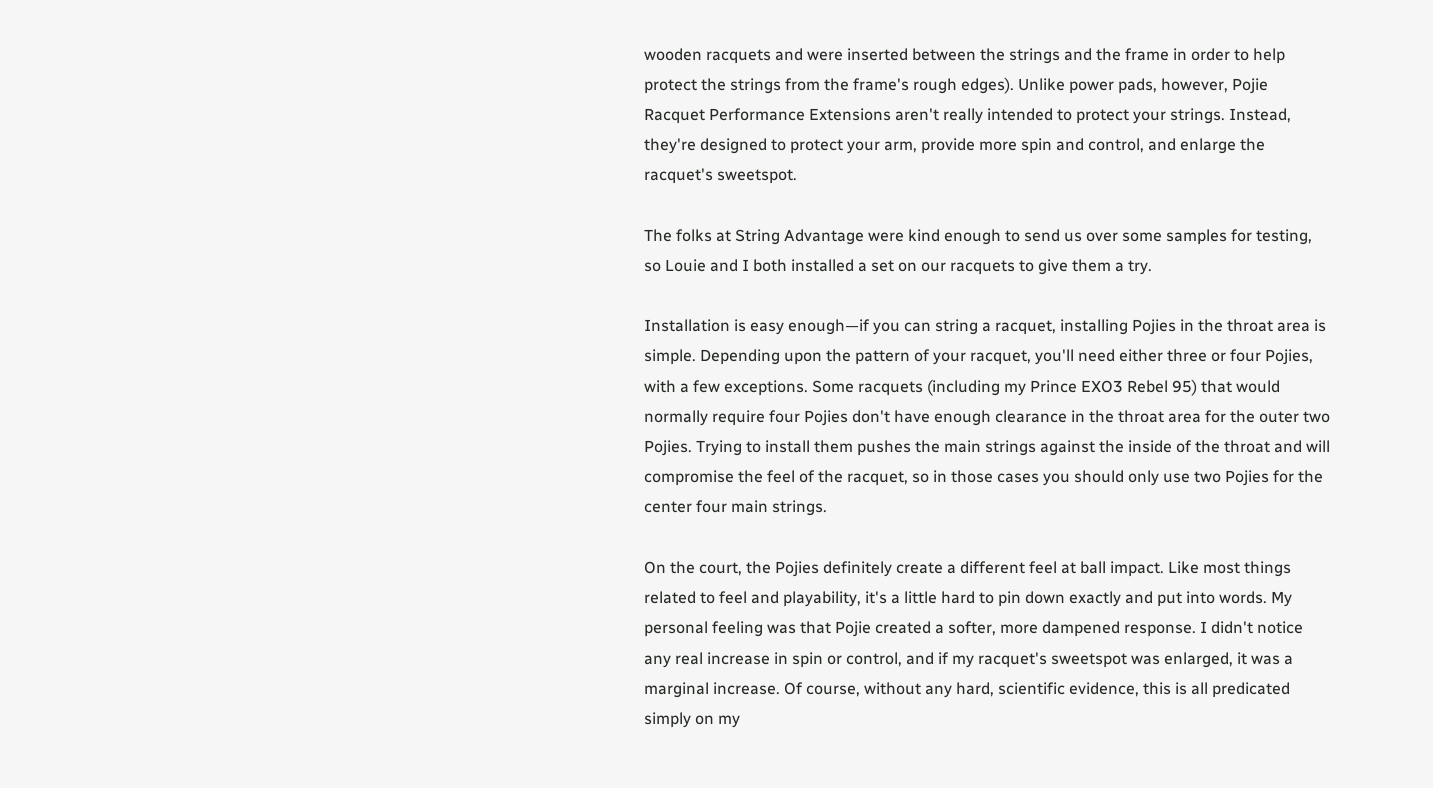wooden racquets and were inserted between the strings and the frame in order to help protect the strings from the frame's rough edges). Unlike power pads, however, Pojie Racquet Performance Extensions aren't really intended to protect your strings. Instead, they're designed to protect your arm, provide more spin and control, and enlarge the racquet's sweetspot.

The folks at String Advantage were kind enough to send us over some samples for testing, so Louie and I both installed a set on our racquets to give them a try.

Installation is easy enough—if you can string a racquet, installing Pojies in the throat area is simple. Depending upon the pattern of your racquet, you'll need either three or four Pojies, with a few exceptions. Some racquets (including my Prince EXO3 Rebel 95) that would normally require four Pojies don't have enough clearance in the throat area for the outer two Pojies. Trying to install them pushes the main strings against the inside of the throat and will compromise the feel of the racquet, so in those cases you should only use two Pojies for the center four main strings.

On the court, the Pojies definitely create a different feel at ball impact. Like most things related to feel and playability, it's a little hard to pin down exactly and put into words. My personal feeling was that Pojie created a softer, more dampened response. I didn't notice any real increase in spin or control, and if my racquet's sweetspot was enlarged, it was a marginal increase. Of course, without any hard, scientific evidence, this is all predicated simply on my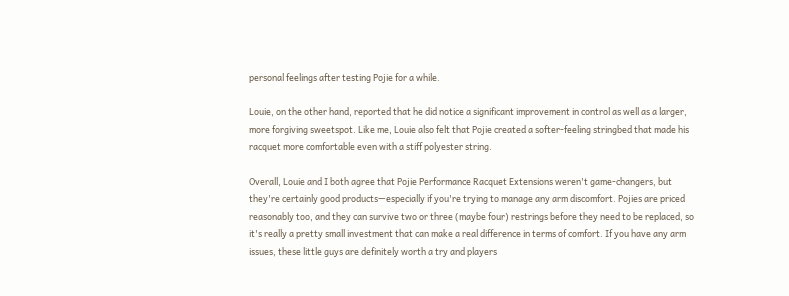personal feelings after testing Pojie for a while.

Louie, on the other hand, reported that he did notice a significant improvement in control as well as a larger, more forgiving sweetspot. Like me, Louie also felt that Pojie created a softer-feeling stringbed that made his racquet more comfortable even with a stiff polyester string.

Overall, Louie and I both agree that Pojie Performance Racquet Extensions weren't game-changers, but they're certainly good products—especially if you're trying to manage any arm discomfort. Pojies are priced reasonably too, and they can survive two or three (maybe four) restrings before they need to be replaced, so it's really a pretty small investment that can make a real difference in terms of comfort. If you have any arm issues, these little guys are definitely worth a try and players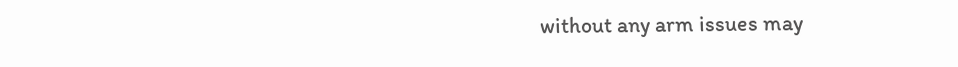without any arm issues may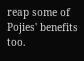reap some of Pojies' benefits too.